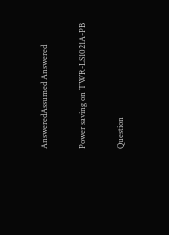AnsweredAssumed Answered

Power saving on TWR-LS1021A-PB

Question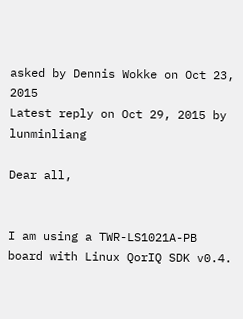asked by Dennis Wokke on Oct 23, 2015
Latest reply on Oct 29, 2015 by lunminliang

Dear all,


I am using a TWR-LS1021A-PB board with Linux QorIQ SDK v0.4.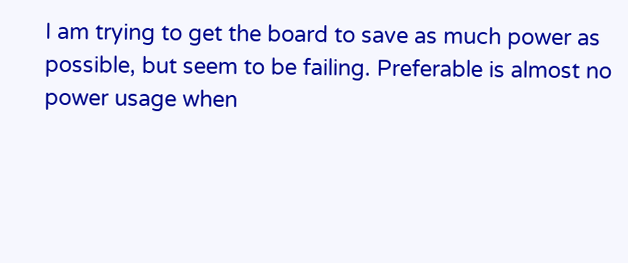I am trying to get the board to save as much power as possible, but seem to be failing. Preferable is almost no power usage when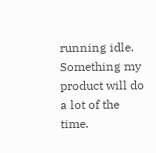running idle. Something my product will do a lot of the time.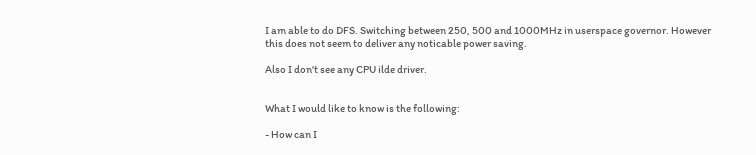I am able to do DFS. Switching between 250, 500 and 1000MHz in userspace governor. However this does not seem to deliver any noticable power saving.

Also I don't see any CPU ilde driver.


What I would like to know is the following:

- How can I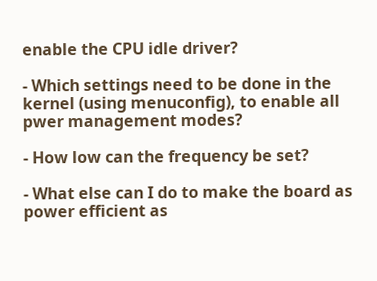enable the CPU idle driver?

- Which settings need to be done in the kernel (using menuconfig), to enable all pwer management modes?

- How low can the frequency be set?

- What else can I do to make the board as power efficient as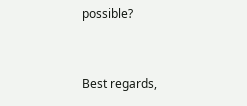possible?


Best regards,